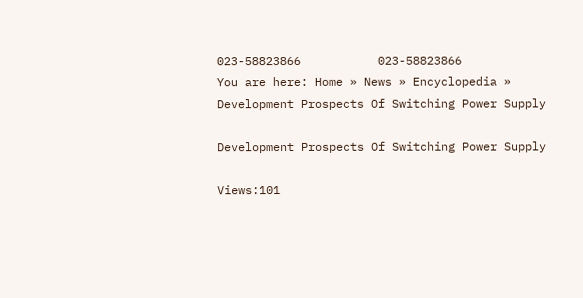023-58823866           023-58823866
You are here: Home » News » Encyclopedia » Development Prospects Of Switching Power Supply

Development Prospects Of Switching Power Supply

Views:101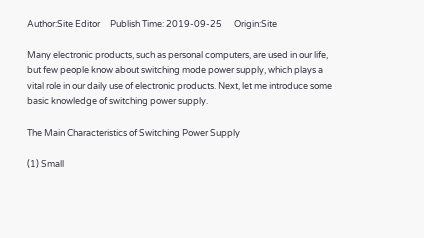Author:Site Editor     Publish Time: 2019-09-25      Origin:Site

Many electronic products, such as personal computers, are used in our life, but few people know about switching mode power supply, which plays a vital role in our daily use of electronic products. Next, let me introduce some basic knowledge of switching power supply.

The Main Characteristics of Switching Power Supply

(1) Small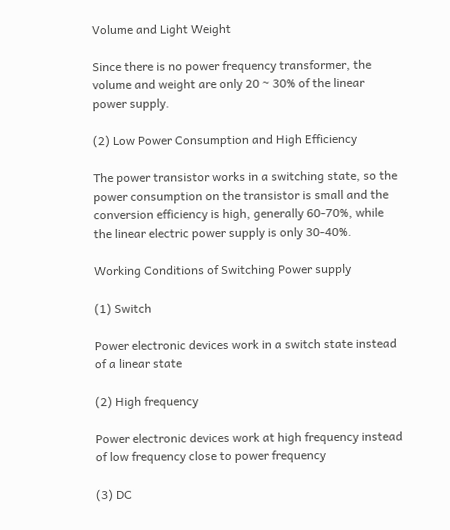Volume and Light Weight

Since there is no power frequency transformer, the volume and weight are only 20 ~ 30% of the linear power supply.

(2) Low Power Consumption and High Efficiency

The power transistor works in a switching state, so the power consumption on the transistor is small and the conversion efficiency is high, generally 60-70%, while the linear electric power supply is only 30-40%.

Working Conditions of Switching Power supply

(1) Switch

Power electronic devices work in a switch state instead of a linear state

(2) High frequency

Power electronic devices work at high frequency instead of low frequency close to power frequency

(3) DC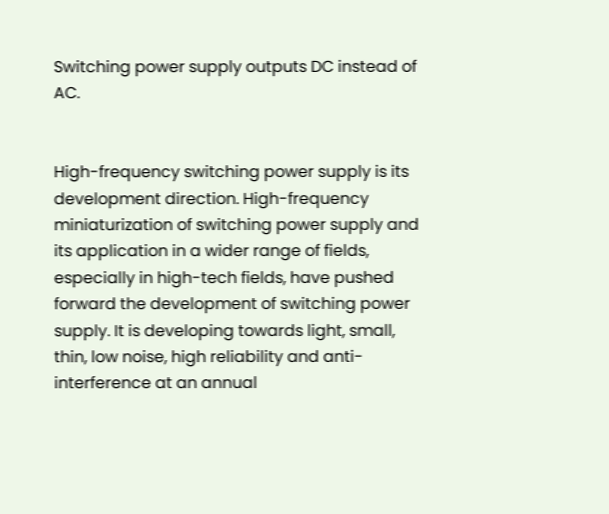Switching power supply outputs DC instead of AC.


High-frequency switching power supply is its development direction. High-frequency miniaturization of switching power supply and its application in a wider range of fields, especially in high-tech fields, have pushed forward the development of switching power supply. It is developing towards light, small, thin, low noise, high reliability and anti-interference at an annual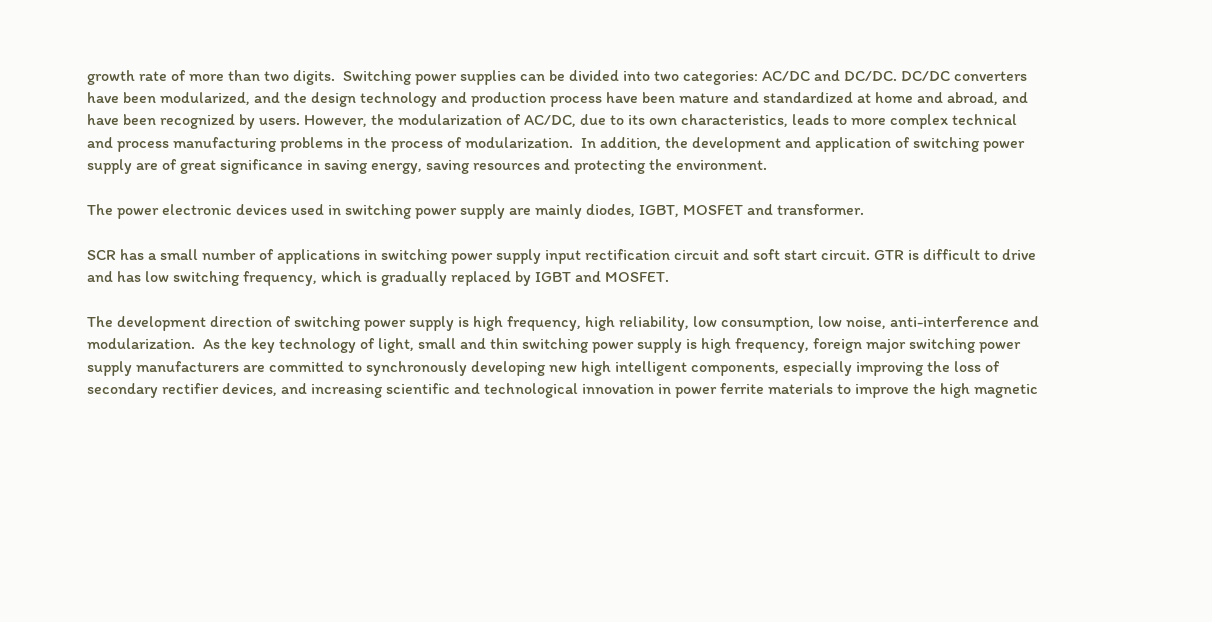growth rate of more than two digits.  Switching power supplies can be divided into two categories: AC/DC and DC/DC. DC/DC converters have been modularized, and the design technology and production process have been mature and standardized at home and abroad, and have been recognized by users. However, the modularization of AC/DC, due to its own characteristics, leads to more complex technical and process manufacturing problems in the process of modularization.  In addition, the development and application of switching power supply are of great significance in saving energy, saving resources and protecting the environment.

The power electronic devices used in switching power supply are mainly diodes, IGBT, MOSFET and transformer.

SCR has a small number of applications in switching power supply input rectification circuit and soft start circuit. GTR is difficult to drive and has low switching frequency, which is gradually replaced by IGBT and MOSFET.

The development direction of switching power supply is high frequency, high reliability, low consumption, low noise, anti-interference and modularization.  As the key technology of light, small and thin switching power supply is high frequency, foreign major switching power supply manufacturers are committed to synchronously developing new high intelligent components, especially improving the loss of secondary rectifier devices, and increasing scientific and technological innovation in power ferrite materials to improve the high magnetic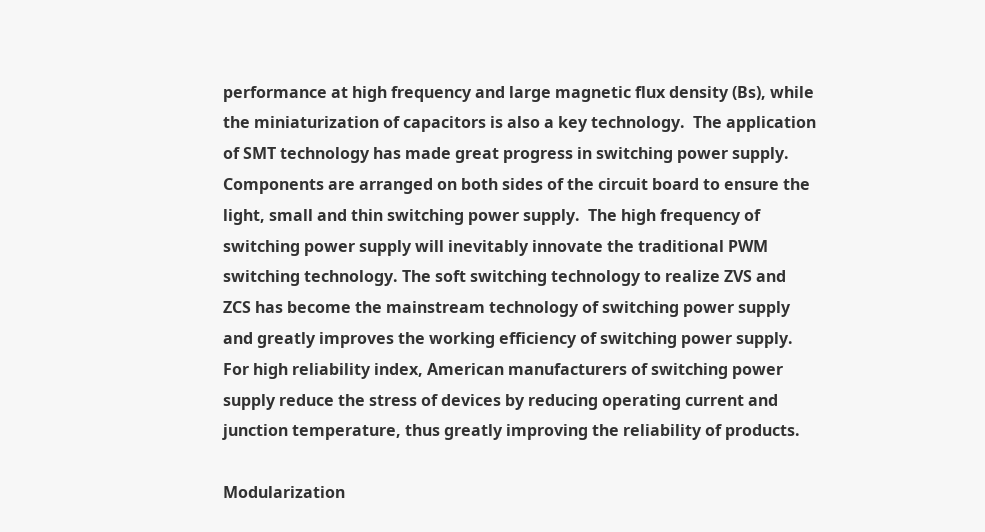performance at high frequency and large magnetic flux density (Bs), while the miniaturization of capacitors is also a key technology.  The application of SMT technology has made great progress in switching power supply. Components are arranged on both sides of the circuit board to ensure the light, small and thin switching power supply.  The high frequency of switching power supply will inevitably innovate the traditional PWM switching technology. The soft switching technology to realize ZVS and ZCS has become the mainstream technology of switching power supply and greatly improves the working efficiency of switching power supply.  For high reliability index, American manufacturers of switching power supply reduce the stress of devices by reducing operating current and junction temperature, thus greatly improving the reliability of products.

Modularization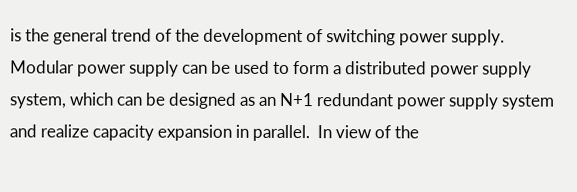is the general trend of the development of switching power supply. Modular power supply can be used to form a distributed power supply system, which can be designed as an N+1 redundant power supply system and realize capacity expansion in parallel.  In view of the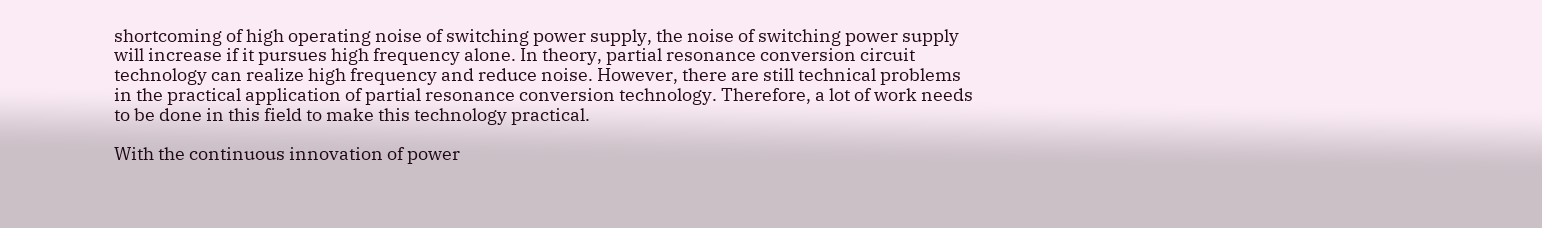shortcoming of high operating noise of switching power supply, the noise of switching power supply will increase if it pursues high frequency alone. In theory, partial resonance conversion circuit technology can realize high frequency and reduce noise. However, there are still technical problems in the practical application of partial resonance conversion technology. Therefore, a lot of work needs to be done in this field to make this technology practical.

With the continuous innovation of power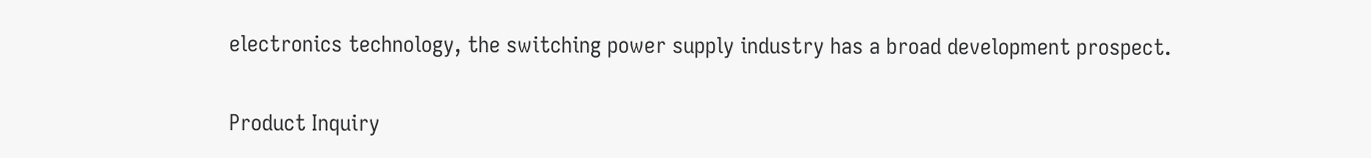electronics technology, the switching power supply industry has a broad development prospect.

Product Inquiry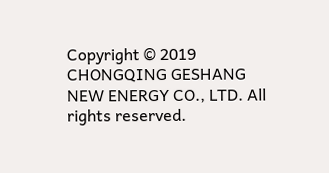Copyright © 2019 CHONGQING GESHANG NEW ENERGY CO., LTD. All rights reserved.